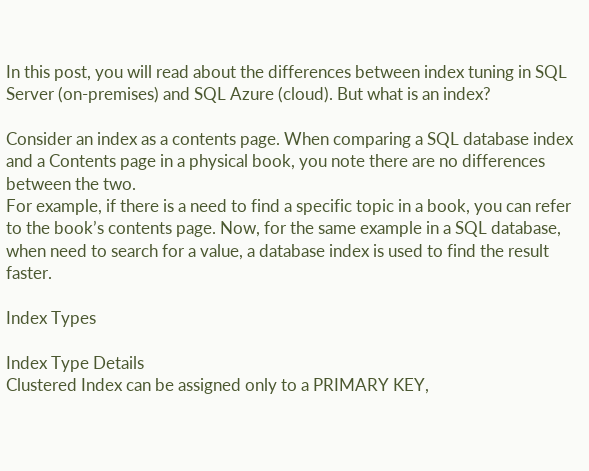In this post, you will read about the differences between index tuning in SQL Server (on-premises) and SQL Azure (cloud). But what is an index?

Consider an index as a contents page. When comparing a SQL database index and a Contents page in a physical book, you note there are no differences between the two.
For example, if there is a need to find a specific topic in a book, you can refer to the book’s contents page. Now, for the same example in a SQL database, when need to search for a value, a database index is used to find the result faster.

Index Types

Index Type Details
Clustered Index can be assigned only to a PRIMARY KEY,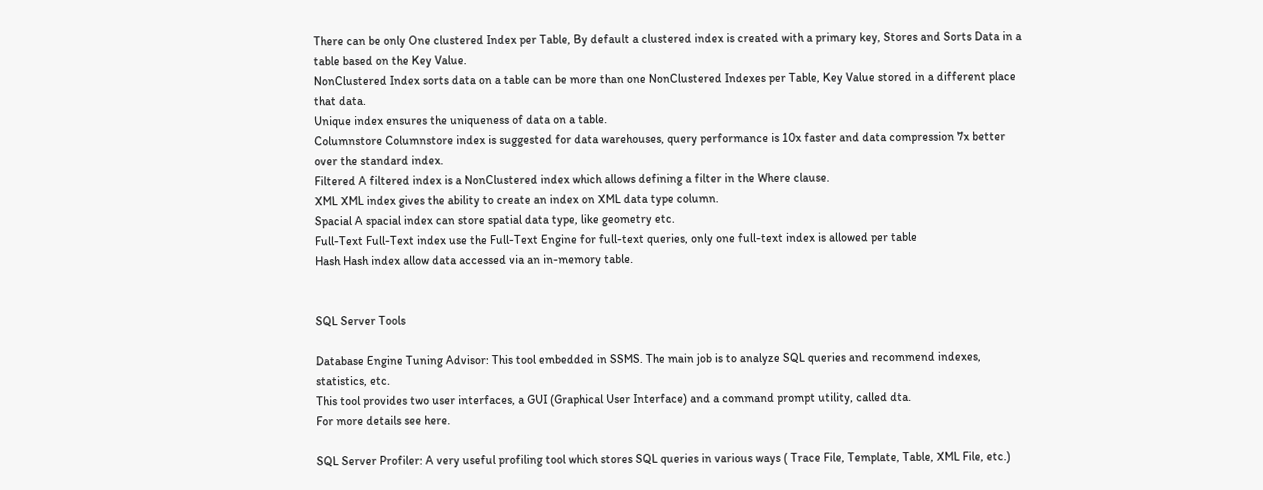There can be only One clustered Index per Table, By default a clustered index is created with a primary key, Stores and Sorts Data in a table based on the Key Value.
NonClustered Index sorts data on a table can be more than one NonClustered Indexes per Table, Key Value stored in a different place that data.
Unique index ensures the uniqueness of data on a table.
Columnstore Columnstore index is suggested for data warehouses, query performance is 10x faster and data compression 7x better over the standard index.
Filtered A filtered index is a NonClustered index which allows defining a filter in the Where clause.
XML XML index gives the ability to create an index on XML data type column.
Spacial A spacial index can store spatial data type, like geometry etc.
Full-Text Full-Text index use the Full-Text Engine for full-text queries, only one full-text index is allowed per table
Hash Hash index allow data accessed via an in-memory table.


SQL Server Tools

Database Engine Tuning Advisor: This tool embedded in SSMS. The main job is to analyze SQL queries and recommend indexes, statistics, etc.
This tool provides two user interfaces, a GUI (Graphical User Interface) and a command prompt utility, called dta.
For more details see here.

SQL Server Profiler: A very useful profiling tool which stores SQL queries in various ways ( Trace File, Template, Table, XML File, etc.)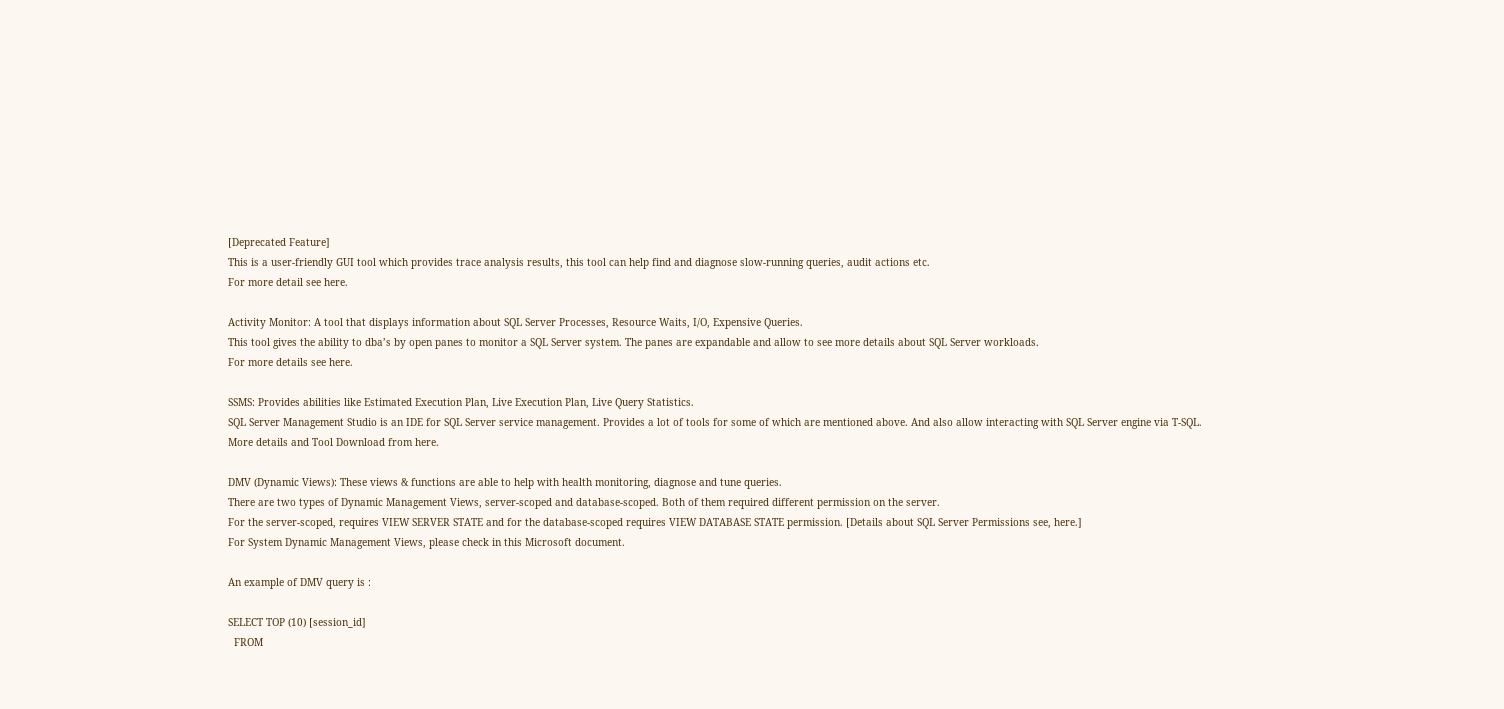[Deprecated Feature]
This is a user-friendly GUI tool which provides trace analysis results, this tool can help find and diagnose slow-running queries, audit actions etc.
For more detail see here.

Activity Monitor: A tool that displays information about SQL Server Processes, Resource Waits, I/O, Expensive Queries.
This tool gives the ability to dba’s by open panes to monitor a SQL Server system. The panes are expandable and allow to see more details about SQL Server workloads.
For more details see here.

SSMS: Provides abilities like Estimated Execution Plan, Live Execution Plan, Live Query Statistics.
SQL Server Management Studio is an IDE for SQL Server service management. Provides a lot of tools for some of which are mentioned above. And also allow interacting with SQL Server engine via T-SQL.
More details and Tool Download from here.

DMV (Dynamic Views): These views & functions are able to help with health monitoring, diagnose and tune queries.
There are two types of Dynamic Management Views, server-scoped and database-scoped. Both of them required different permission on the server.
For the server-scoped, requires VIEW SERVER STATE and for the database-scoped requires VIEW DATABASE STATE permission. [Details about SQL Server Permissions see, here.]
For System Dynamic Management Views, please check in this Microsoft document.

An example of DMV query is :

SELECT TOP (10) [session_id]
  FROM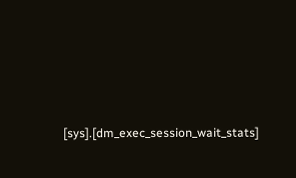[sys].[dm_exec_session_wait_stats]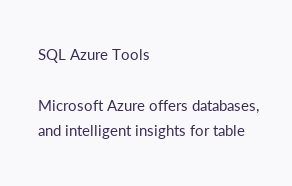SQL Azure Tools

Microsoft Azure offers databases, and intelligent insights for table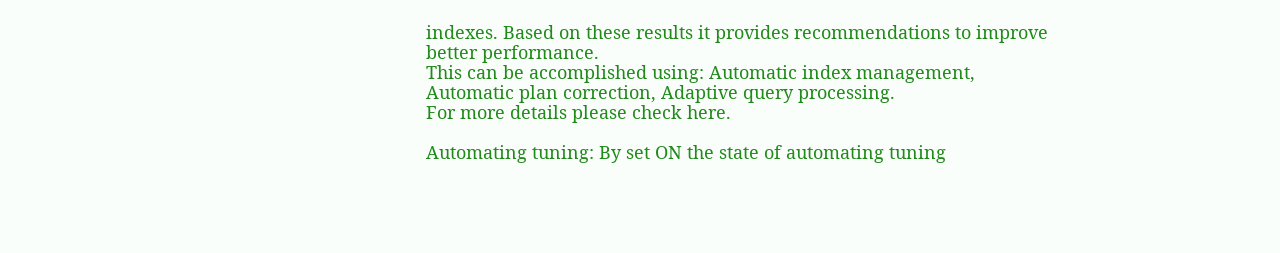indexes. Based on these results it provides recommendations to improve better performance.
This can be accomplished using: Automatic index management, Automatic plan correction, Adaptive query processing.
For more details please check here.

Automating tuning: By set ON the state of automating tuning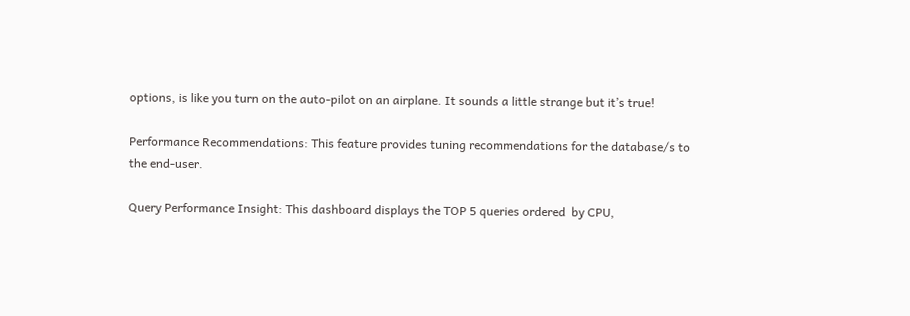options, is like you turn on the auto-pilot on an airplane. It sounds a little strange but it’s true!

Performance Recommendations: This feature provides tuning recommendations for the database/s to the end-user.

Query Performance Insight: This dashboard displays the TOP 5 queries ordered  by CPU,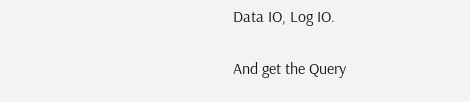Data IO, Log IO.

And get the Query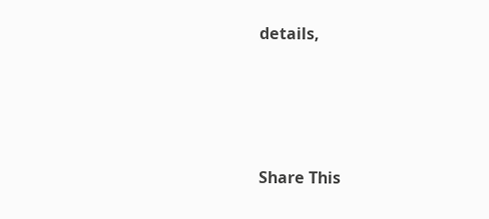details,





Share This